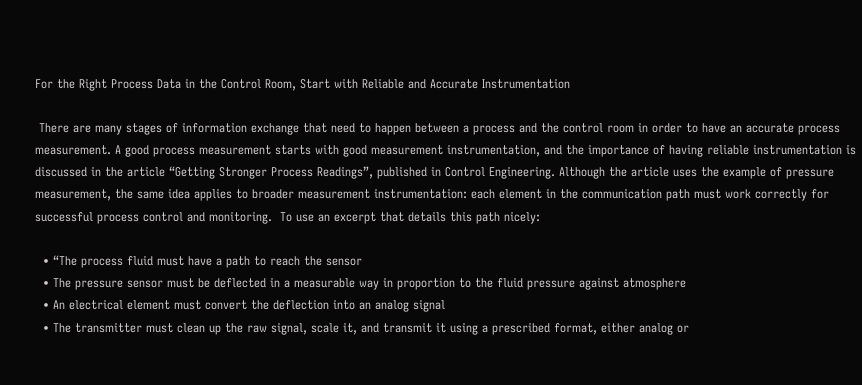For the Right Process Data in the Control Room, Start with Reliable and Accurate Instrumentation

 There are many stages of information exchange that need to happen between a process and the control room in order to have an accurate process measurement. A good process measurement starts with good measurement instrumentation, and the importance of having reliable instrumentation is discussed in the article “Getting Stronger Process Readings”, published in Control Engineering. Although the article uses the example of pressure measurement, the same idea applies to broader measurement instrumentation: each element in the communication path must work correctly for successful process control and monitoring.  To use an excerpt that details this path nicely:

  • “The process fluid must have a path to reach the sensor
  • The pressure sensor must be deflected in a measurable way in proportion to the fluid pressure against atmosphere
  • An electrical element must convert the deflection into an analog signal
  • The transmitter must clean up the raw signal, scale it, and transmit it using a prescribed format, either analog or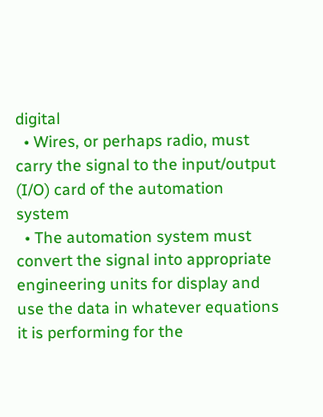digital
  • Wires, or perhaps radio, must carry the signal to the input/output (I/O) card of the automation system
  • The automation system must convert the signal into appropriate engineering units for display and use the data in whatever equations it is performing for the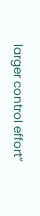larger control effort”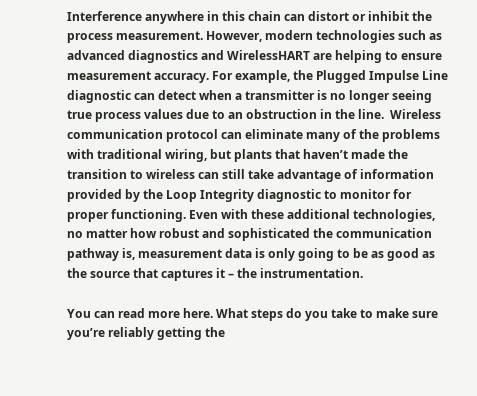Interference anywhere in this chain can distort or inhibit the process measurement. However, modern technologies such as advanced diagnostics and WirelessHART are helping to ensure measurement accuracy. For example, the Plugged Impulse Line diagnostic can detect when a transmitter is no longer seeing true process values due to an obstruction in the line.  Wireless communication protocol can eliminate many of the problems with traditional wiring, but plants that haven’t made the transition to wireless can still take advantage of information provided by the Loop Integrity diagnostic to monitor for proper functioning. Even with these additional technologies, no matter how robust and sophisticated the communication pathway is, measurement data is only going to be as good as the source that captures it – the instrumentation.

You can read more here. What steps do you take to make sure you’re reliably getting the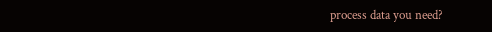process data you need?